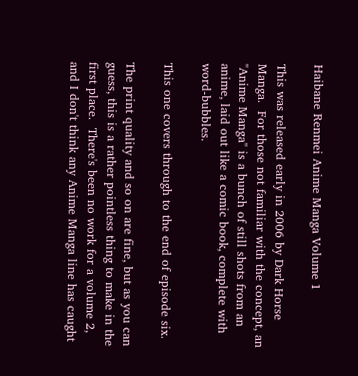Haibane Renmei Anime Manga Volume 1

This was released early in 2006 by Dark Horse Manga.  For those not familiar with the concept, an "Anime Manga" is a bunch of still shots from an anime, laid out like a comic book, complete with word-bubbles.

This one covers through to the end of episode six.

The print quality and so on are fine, but as you can guess, this is a rather pointless thing to make in the first place.  There's been no work for a volume 2, and I don't think any Anime Manga line has caught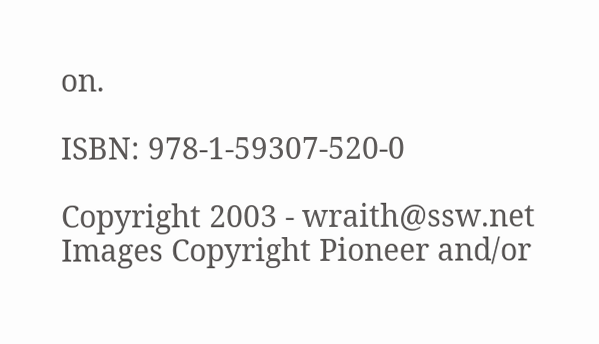on.

ISBN: 978-1-59307-520-0

Copyright 2003 - wraith@ssw.net
Images Copyright Pioneer and/or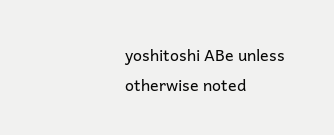yoshitoshi ABe unless otherwise noted